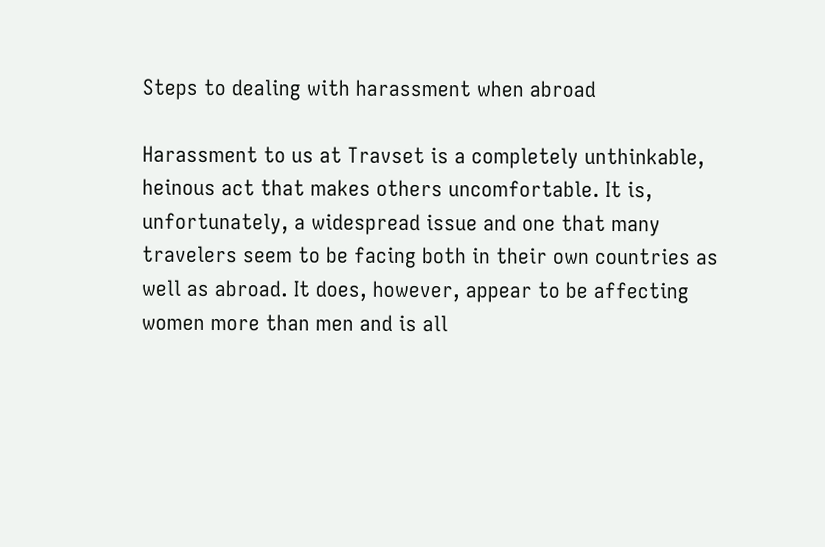Steps to dealing with harassment when abroad

Harassment to us at Travset is a completely unthinkable, heinous act that makes others uncomfortable. It is, unfortunately, a widespread issue and one that many travelers seem to be facing both in their own countries as well as abroad. It does, however, appear to be affecting women more than men and is all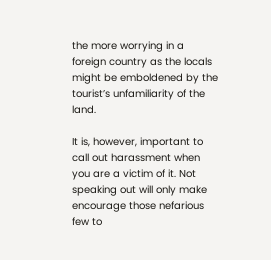the more worrying in a foreign country as the locals might be emboldened by the tourist’s unfamiliarity of the land.

It is, however, important to call out harassment when you are a victim of it. Not speaking out will only make encourage those nefarious few to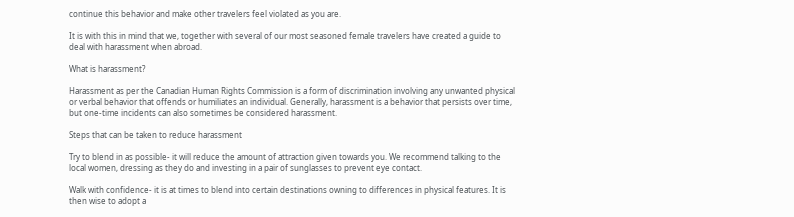continue this behavior and make other travelers feel violated as you are.

It is with this in mind that we, together with several of our most seasoned female travelers have created a guide to deal with harassment when abroad.

What is harassment?

Harassment as per the Canadian Human Rights Commission is a form of discrimination involving any unwanted physical or verbal behavior that offends or humiliates an individual. Generally, harassment is a behavior that persists over time, but one-time incidents can also sometimes be considered harassment.

Steps that can be taken to reduce harassment

Try to blend in as possible- it will reduce the amount of attraction given towards you. We recommend talking to the local women, dressing as they do and investing in a pair of sunglasses to prevent eye contact.

Walk with confidence- it is at times to blend into certain destinations owning to differences in physical features. It is then wise to adopt a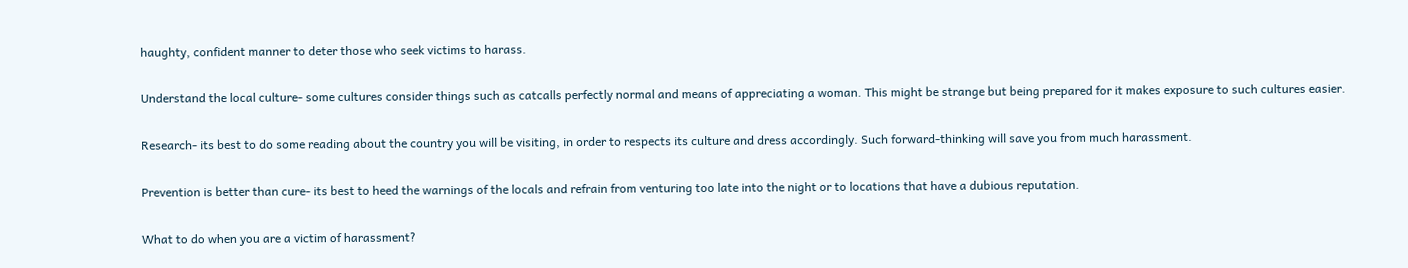haughty, confident manner to deter those who seek victims to harass.

Understand the local culture- some cultures consider things such as catcalls perfectly normal and means of appreciating a woman. This might be strange but being prepared for it makes exposure to such cultures easier.

Research- its best to do some reading about the country you will be visiting, in order to respects its culture and dress accordingly. Such forward-thinking will save you from much harassment.

Prevention is better than cure- its best to heed the warnings of the locals and refrain from venturing too late into the night or to locations that have a dubious reputation.

What to do when you are a victim of harassment?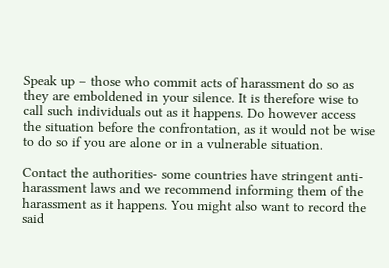Speak up – those who commit acts of harassment do so as they are emboldened in your silence. It is therefore wise to call such individuals out as it happens. Do however access the situation before the confrontation, as it would not be wise to do so if you are alone or in a vulnerable situation.

Contact the authorities- some countries have stringent anti-harassment laws and we recommend informing them of the harassment as it happens. You might also want to record the said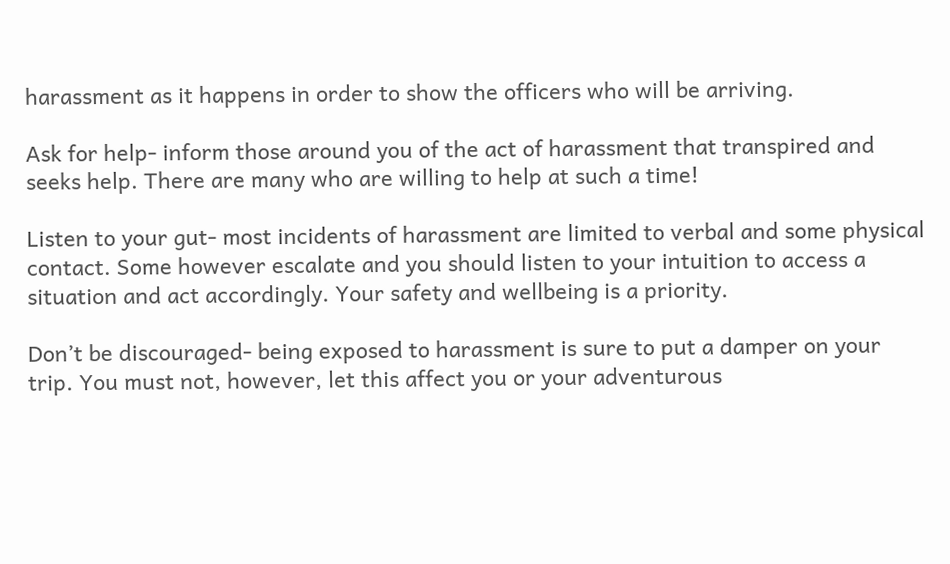harassment as it happens in order to show the officers who will be arriving.

Ask for help- inform those around you of the act of harassment that transpired and seeks help. There are many who are willing to help at such a time!

Listen to your gut- most incidents of harassment are limited to verbal and some physical contact. Some however escalate and you should listen to your intuition to access a situation and act accordingly. Your safety and wellbeing is a priority.

Don’t be discouraged- being exposed to harassment is sure to put a damper on your trip. You must not, however, let this affect you or your adventurous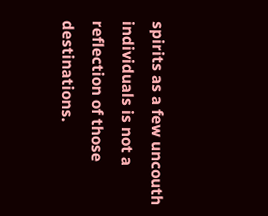spirits as a few uncouth individuals is not a reflection of those destinations.